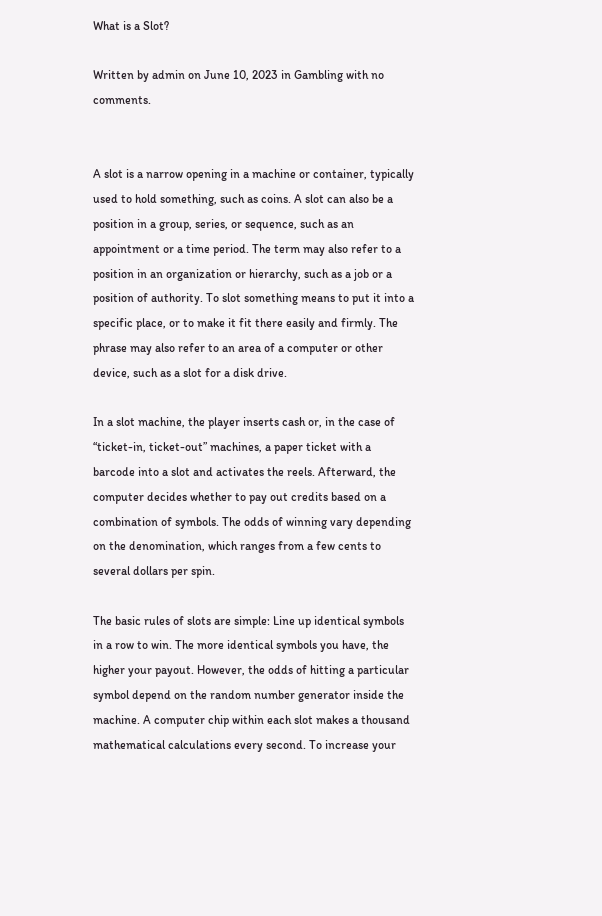What is a Slot?

Written by admin on June 10, 2023 in Gambling with no comments.


A slot is a narrow opening in a machine or container, typically used to hold something, such as coins. A slot can also be a position in a group, series, or sequence, such as an appointment or a time period. The term may also refer to a position in an organization or hierarchy, such as a job or a position of authority. To slot something means to put it into a specific place, or to make it fit there easily and firmly. The phrase may also refer to an area of a computer or other device, such as a slot for a disk drive.

In a slot machine, the player inserts cash or, in the case of “ticket-in, ticket-out” machines, a paper ticket with a barcode into a slot and activates the reels. Afterward, the computer decides whether to pay out credits based on a combination of symbols. The odds of winning vary depending on the denomination, which ranges from a few cents to several dollars per spin.

The basic rules of slots are simple: Line up identical symbols in a row to win. The more identical symbols you have, the higher your payout. However, the odds of hitting a particular symbol depend on the random number generator inside the machine. A computer chip within each slot makes a thousand mathematical calculations every second. To increase your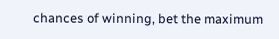chances of winning, bet the maximum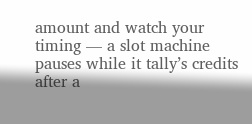amount and watch your timing — a slot machine pauses while it tally’s credits after a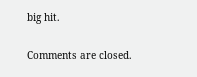big hit.

Comments are closed.